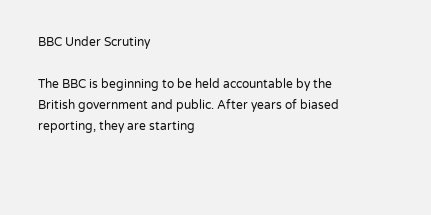BBC Under Scrutiny

The BBC is beginning to be held accountable by the British government and public. After years of biased reporting, they are starting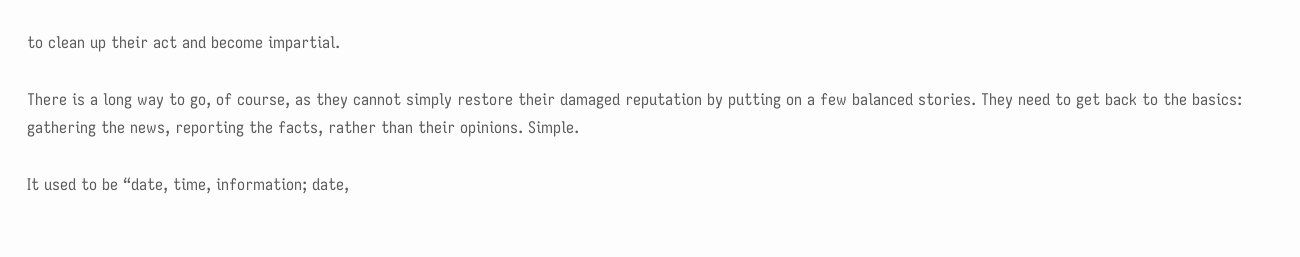to clean up their act and become impartial.

There is a long way to go, of course, as they cannot simply restore their damaged reputation by putting on a few balanced stories. They need to get back to the basics: gathering the news, reporting the facts, rather than their opinions. Simple.

It used to be “date, time, information; date,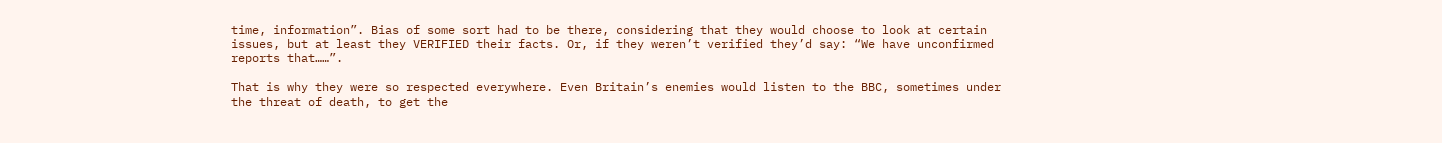time, information”. Bias of some sort had to be there, considering that they would choose to look at certain issues, but at least they VERIFIED their facts. Or, if they weren’t verified they’d say: “We have unconfirmed reports that……”.

That is why they were so respected everywhere. Even Britain’s enemies would listen to the BBC, sometimes under the threat of death, to get the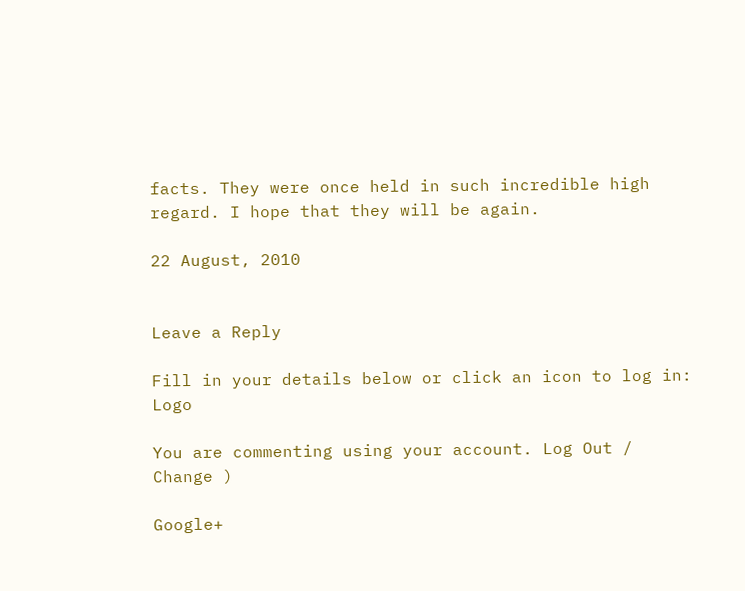facts. They were once held in such incredible high regard. I hope that they will be again.

22 August, 2010


Leave a Reply

Fill in your details below or click an icon to log in: Logo

You are commenting using your account. Log Out /  Change )

Google+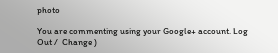photo

You are commenting using your Google+ account. Log Out /  Change )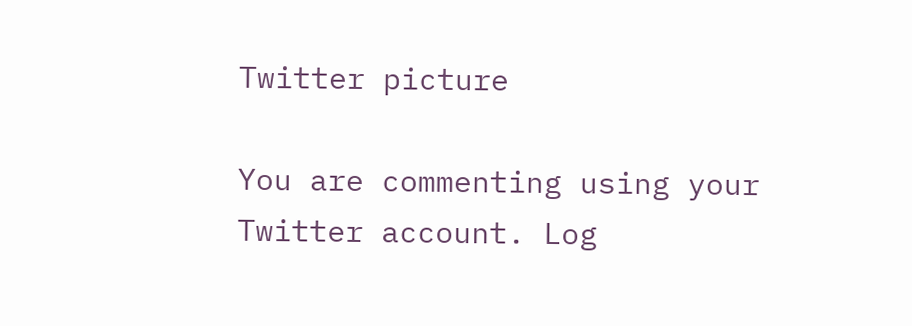Twitter picture

You are commenting using your Twitter account. Log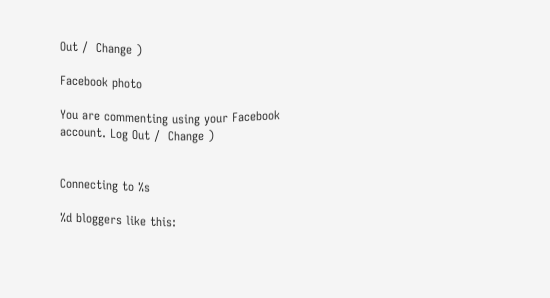Out /  Change )

Facebook photo

You are commenting using your Facebook account. Log Out /  Change )


Connecting to %s

%d bloggers like this: